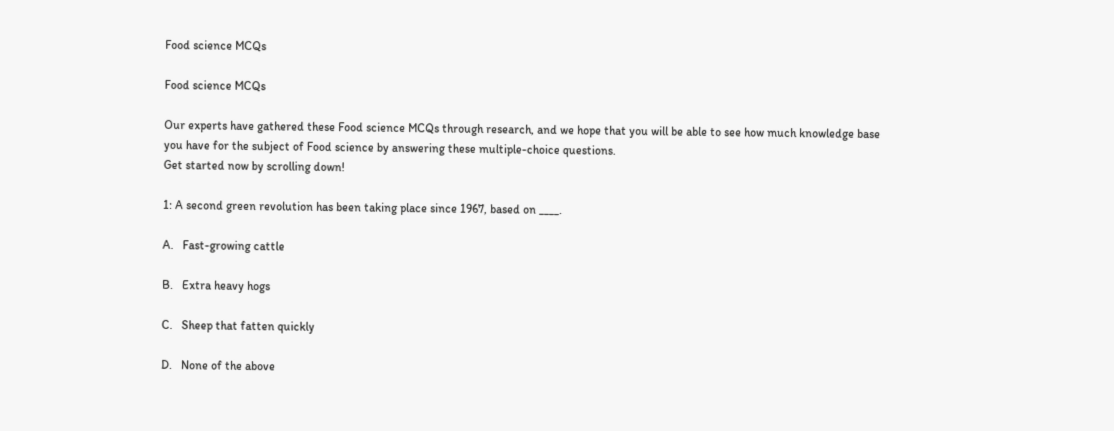Food science MCQs

Food science MCQs

Our experts have gathered these Food science MCQs through research, and we hope that you will be able to see how much knowledge base you have for the subject of Food science by answering these multiple-choice questions.
Get started now by scrolling down!

1: A second green revolution has been taking place since 1967, based on ____.

A.   Fast-growing cattle

B.   Extra heavy hogs

C.   Sheep that fatten quickly

D.   None of the above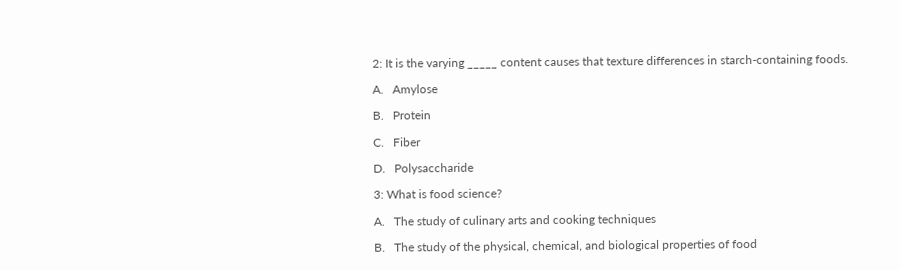2: It is the varying _____ content causes that texture differences in starch-containing foods.

A.   Amylose

B.   Protein

C.   Fiber

D.   Polysaccharide

3: What is food science?

A.   The study of culinary arts and cooking techniques

B.   The study of the physical, chemical, and biological properties of food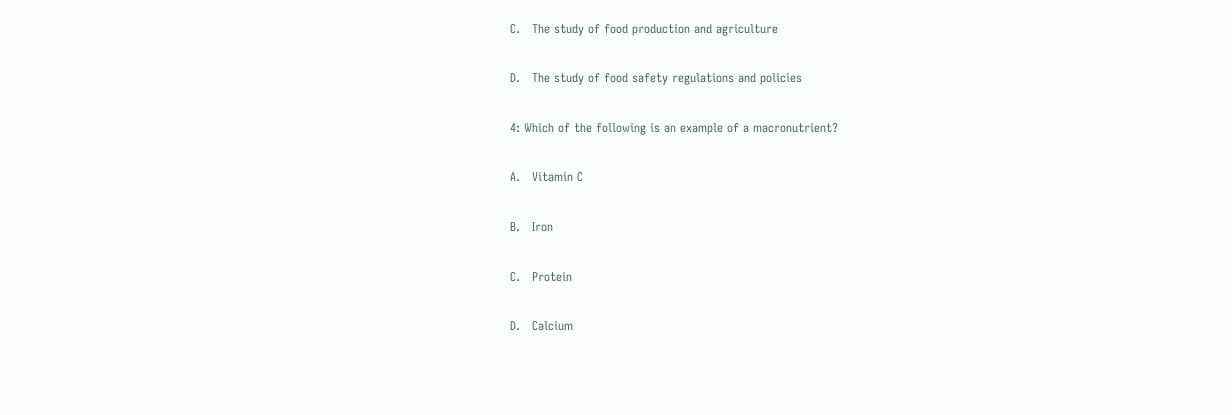C.   The study of food production and agriculture

D.   The study of food safety regulations and policies

4: Which of the following is an example of a macronutrient?

A.   Vitamin C

B.   Iron

C.   Protein

D.   Calcium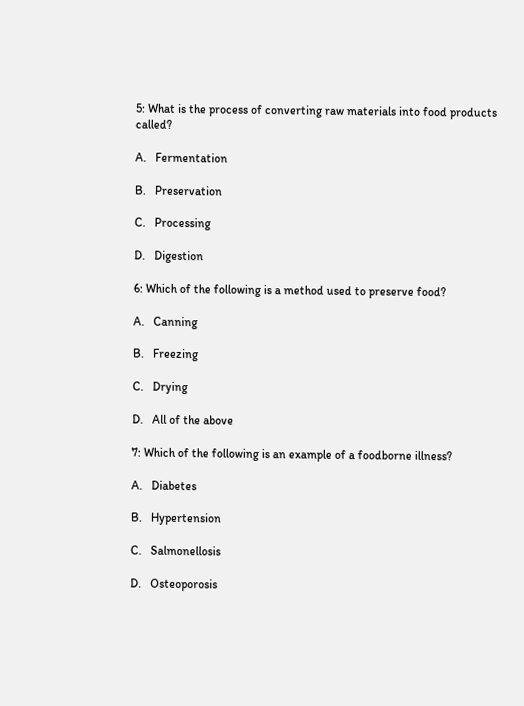5: What is the process of converting raw materials into food products called?

A.   Fermentation

B.   Preservation

C.   Processing

D.   Digestion

6: Which of the following is a method used to preserve food?

A.   Canning

B.   Freezing

C.   Drying

D.   All of the above

7: Which of the following is an example of a foodborne illness?

A.   Diabetes

B.   Hypertension

C.   Salmonellosis

D.   Osteoporosis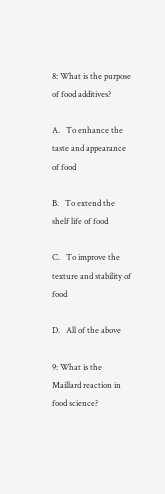8: What is the purpose of food additives?

A.   To enhance the taste and appearance of food

B.   To extend the shelf life of food

C.   To improve the texture and stability of food

D.   All of the above

9: What is the Maillard reaction in food science?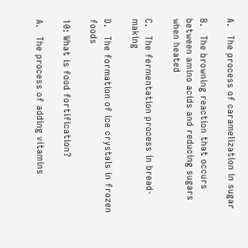A.   The process of caramelization in sugar

B.   The browning reaction that occurs between amino acids and reducing sugars when heated

C.   The fermentation process in bread-making

D.   The formation of ice crystals in frozen foods

10: What is food fortification?

A.   The process of adding vitamins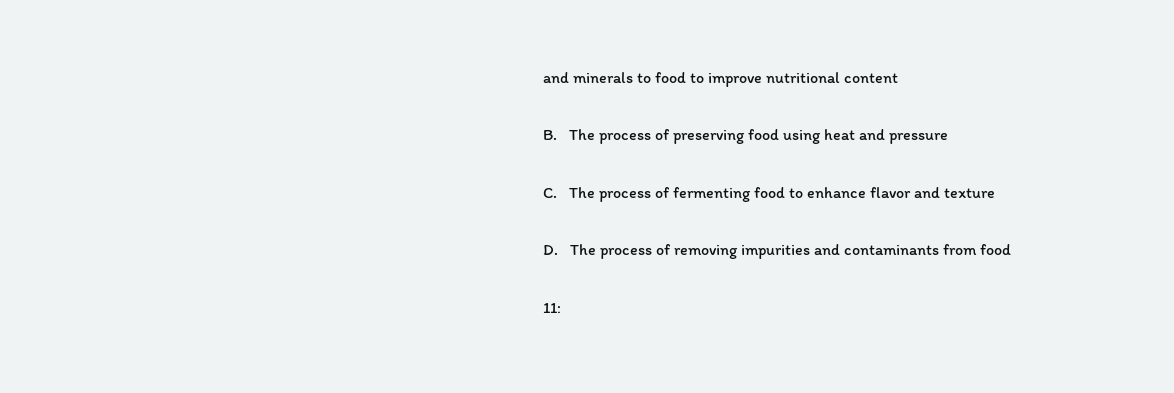and minerals to food to improve nutritional content

B.   The process of preserving food using heat and pressure

C.   The process of fermenting food to enhance flavor and texture

D.   The process of removing impurities and contaminants from food

11: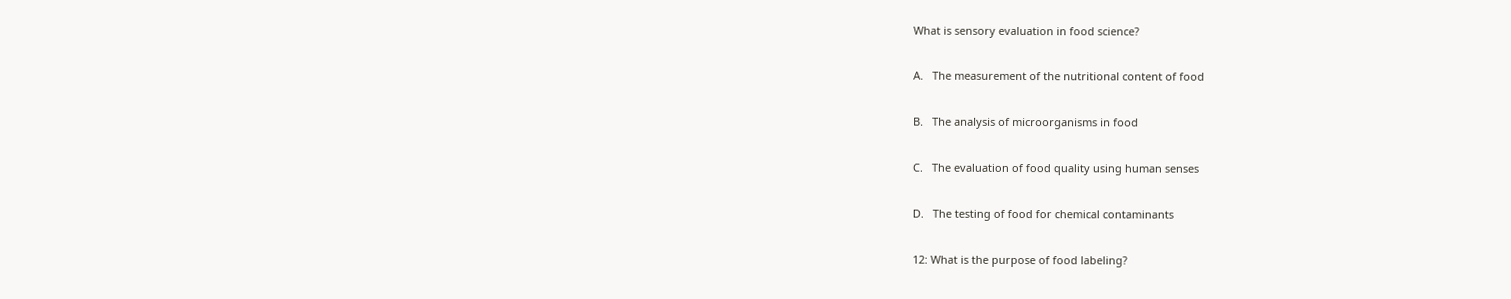What is sensory evaluation in food science?

A.   The measurement of the nutritional content of food

B.   The analysis of microorganisms in food

C.   The evaluation of food quality using human senses

D.   The testing of food for chemical contaminants

12: What is the purpose of food labeling?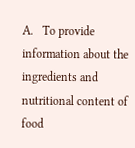A.   To provide information about the ingredients and nutritional content of food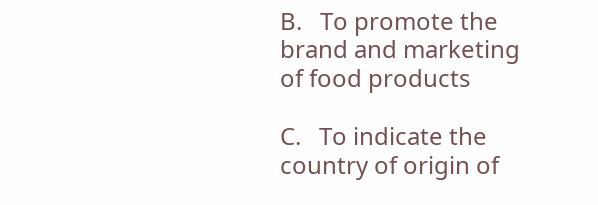B.   To promote the brand and marketing of food products

C.   To indicate the country of origin of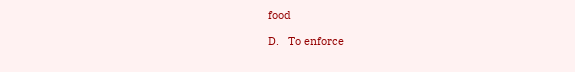food

D.   To enforce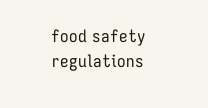food safety regulations